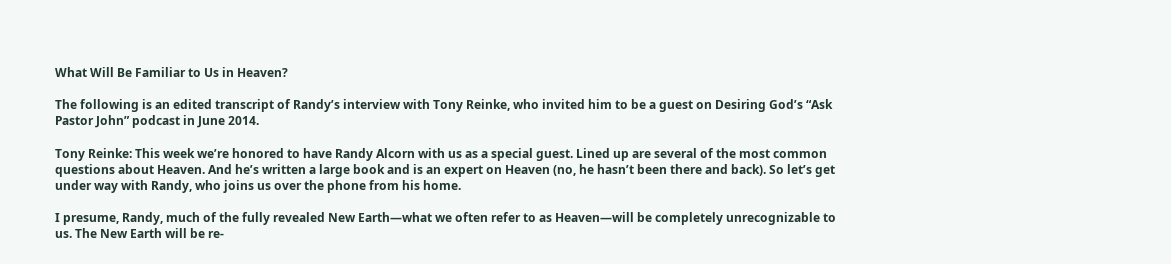What Will Be Familiar to Us in Heaven?

The following is an edited transcript of Randy’s interview with Tony Reinke, who invited him to be a guest on Desiring God’s “Ask Pastor John” podcast in June 2014.

Tony Reinke: This week we’re honored to have Randy Alcorn with us as a special guest. Lined up are several of the most common questions about Heaven. And he’s written a large book and is an expert on Heaven (no, he hasn’t been there and back). So let’s get under way with Randy, who joins us over the phone from his home.

I presume, Randy, much of the fully revealed New Earth—what we often refer to as Heaven—will be completely unrecognizable to us. The New Earth will be re-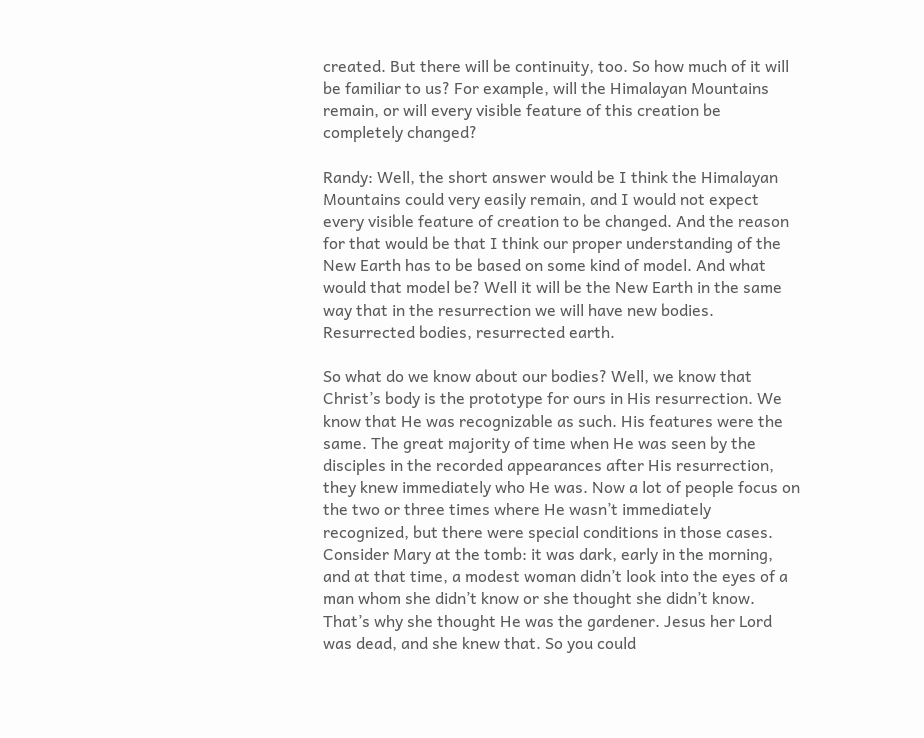created. But there will be continuity, too. So how much of it will be familiar to us? For example, will the Himalayan Mountains remain, or will every visible feature of this creation be completely changed?

Randy: Well, the short answer would be I think the Himalayan Mountains could very easily remain, and I would not expect every visible feature of creation to be changed. And the reason for that would be that I think our proper understanding of the New Earth has to be based on some kind of model. And what would that model be? Well it will be the New Earth in the same way that in the resurrection we will have new bodies. Resurrected bodies, resurrected earth.

So what do we know about our bodies? Well, we know that Christ’s body is the prototype for ours in His resurrection. We know that He was recognizable as such. His features were the same. The great majority of time when He was seen by the disciples in the recorded appearances after His resurrection, they knew immediately who He was. Now a lot of people focus on the two or three times where He wasn’t immediately recognized, but there were special conditions in those cases. Consider Mary at the tomb: it was dark, early in the morning, and at that time, a modest woman didn’t look into the eyes of a man whom she didn’t know or she thought she didn’t know. That’s why she thought He was the gardener. Jesus her Lord was dead, and she knew that. So you could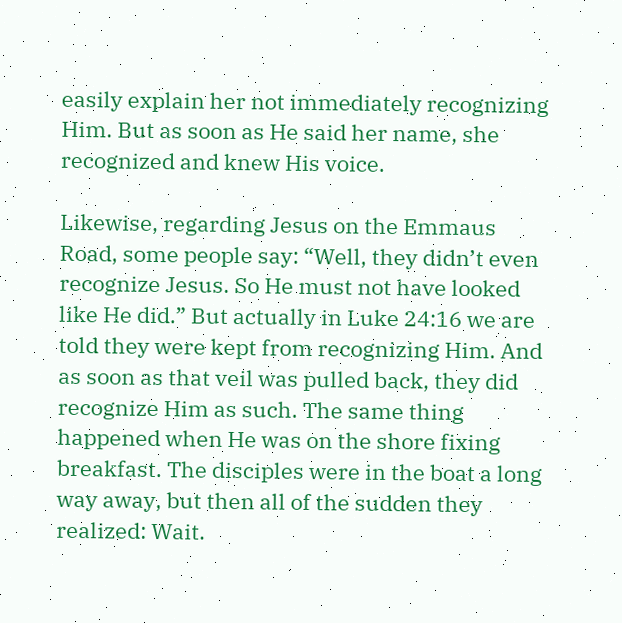easily explain her not immediately recognizing Him. But as soon as He said her name, she recognized and knew His voice.

Likewise, regarding Jesus on the Emmaus Road, some people say: “Well, they didn’t even recognize Jesus. So He must not have looked like He did.” But actually in Luke 24:16 we are told they were kept from recognizing Him. And as soon as that veil was pulled back, they did recognize Him as such. The same thing happened when He was on the shore fixing breakfast. The disciples were in the boat a long way away, but then all of the sudden they realized: Wait.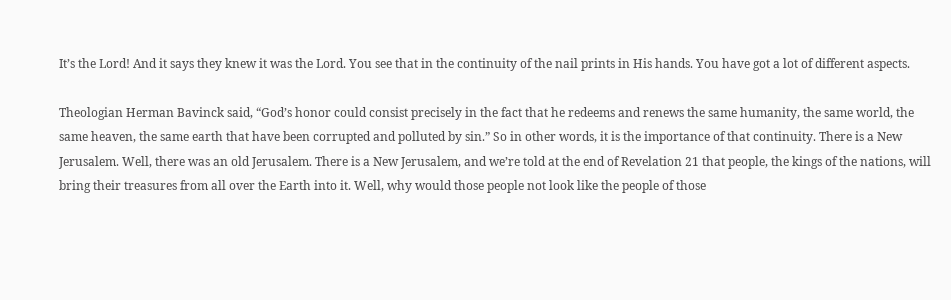It’s the Lord! And it says they knew it was the Lord. You see that in the continuity of the nail prints in His hands. You have got a lot of different aspects.

Theologian Herman Bavinck said, “God’s honor could consist precisely in the fact that he redeems and renews the same humanity, the same world, the same heaven, the same earth that have been corrupted and polluted by sin.” So in other words, it is the importance of that continuity. There is a New Jerusalem. Well, there was an old Jerusalem. There is a New Jerusalem, and we’re told at the end of Revelation 21 that people, the kings of the nations, will bring their treasures from all over the Earth into it. Well, why would those people not look like the people of those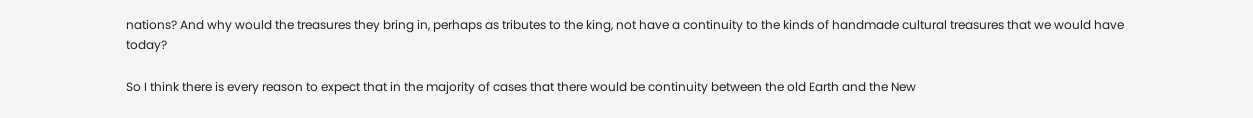nations? And why would the treasures they bring in, perhaps as tributes to the king, not have a continuity to the kinds of handmade cultural treasures that we would have today?

So I think there is every reason to expect that in the majority of cases that there would be continuity between the old Earth and the New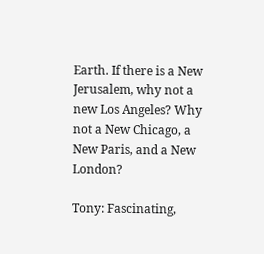Earth. If there is a New Jerusalem, why not a new Los Angeles? Why not a New Chicago, a New Paris, and a New London?

Tony: Fascinating,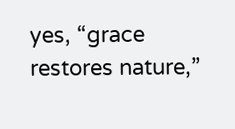yes, “grace restores nature,”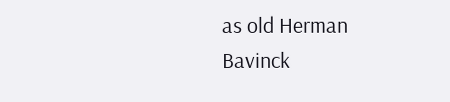as old Herman Bavinck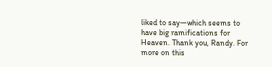liked to say—which seems to have big ramifications for Heaven. Thank you, Randy. For more on this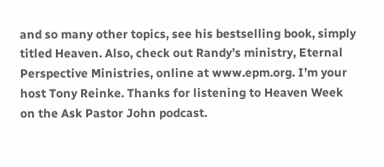and so many other topics, see his bestselling book, simply titled Heaven. Also, check out Randy’s ministry, Eternal Perspective Ministries, online at www.epm.org. I’m your host Tony Reinke. Thanks for listening to Heaven Week on the Ask Pastor John podcast.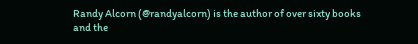Randy Alcorn (@randyalcorn) is the author of over sixty books and the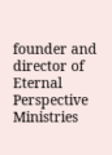founder and director of Eternal Perspective Ministries